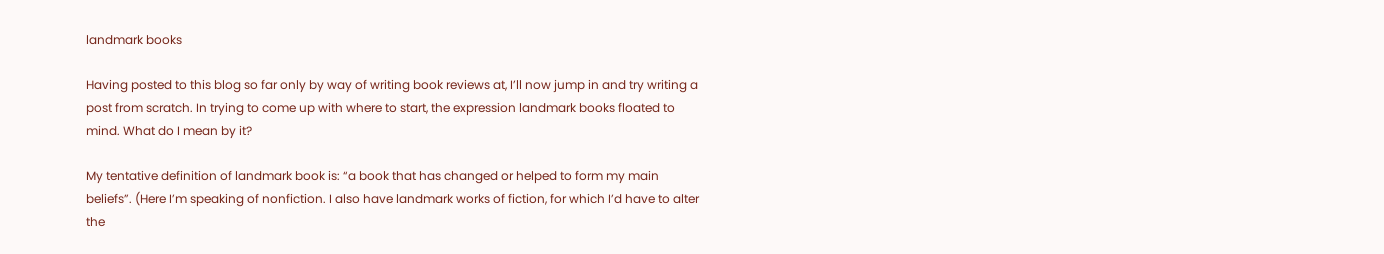landmark books

Having posted to this blog so far only by way of writing book reviews at, I’ll now jump in and try writing a post from scratch. In trying to come up with where to start, the expression landmark books floated to mind. What do I mean by it?

My tentative definition of landmark book is: “a book that has changed or helped to form my main beliefs”. (Here I’m speaking of nonfiction. I also have landmark works of fiction, for which I’d have to alter the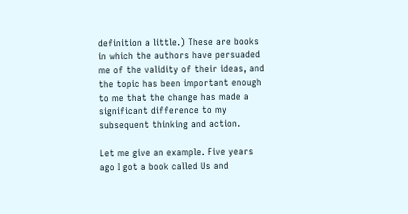definition a little.) These are books in which the authors have persuaded me of the validity of their ideas, and the topic has been important enough to me that the change has made a significant difference to my subsequent thinking and action.

Let me give an example. Five years ago I got a book called Us and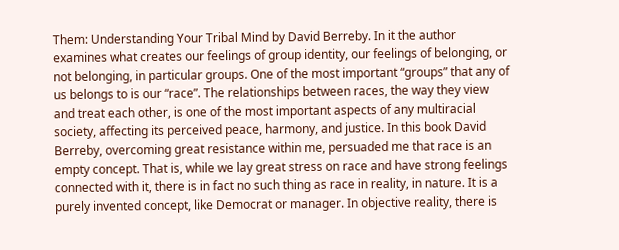Them: Understanding Your Tribal Mind by David Berreby. In it the author examines what creates our feelings of group identity, our feelings of belonging, or not belonging, in particular groups. One of the most important “groups” that any of us belongs to is our “race”. The relationships between races, the way they view and treat each other, is one of the most important aspects of any multiracial society, affecting its perceived peace, harmony, and justice. In this book David Berreby, overcoming great resistance within me, persuaded me that race is an empty concept. That is, while we lay great stress on race and have strong feelings connected with it, there is in fact no such thing as race in reality, in nature. It is a purely invented concept, like Democrat or manager. In objective reality, there is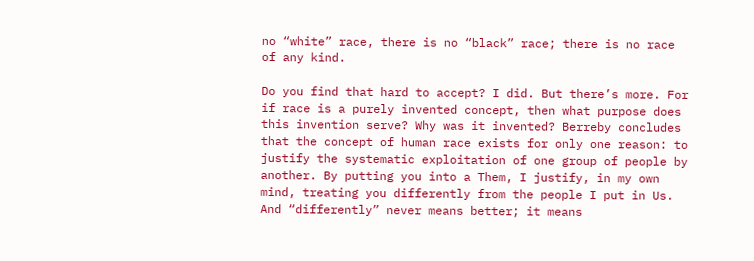no “white” race, there is no “black” race; there is no race of any kind.

Do you find that hard to accept? I did. But there’s more. For if race is a purely invented concept, then what purpose does this invention serve? Why was it invented? Berreby concludes that the concept of human race exists for only one reason: to justify the systematic exploitation of one group of people by another. By putting you into a Them, I justify, in my own mind, treating you differently from the people I put in Us. And “differently” never means better; it means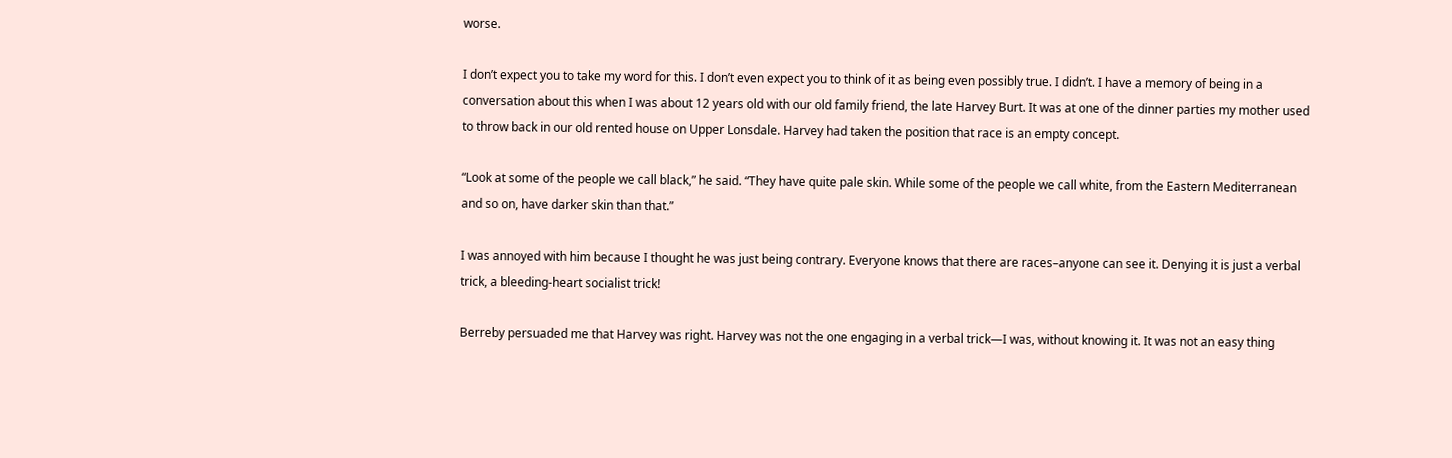worse.

I don’t expect you to take my word for this. I don’t even expect you to think of it as being even possibly true. I didn’t. I have a memory of being in a conversation about this when I was about 12 years old with our old family friend, the late Harvey Burt. It was at one of the dinner parties my mother used to throw back in our old rented house on Upper Lonsdale. Harvey had taken the position that race is an empty concept.

“Look at some of the people we call black,” he said. “They have quite pale skin. While some of the people we call white, from the Eastern Mediterranean and so on, have darker skin than that.”

I was annoyed with him because I thought he was just being contrary. Everyone knows that there are races–anyone can see it. Denying it is just a verbal trick, a bleeding-heart socialist trick!

Berreby persuaded me that Harvey was right. Harvey was not the one engaging in a verbal trick—I was, without knowing it. It was not an easy thing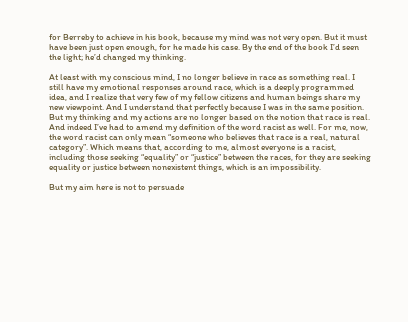for Berreby to achieve in his book, because my mind was not very open. But it must have been just open enough, for he made his case. By the end of the book I’d seen the light; he’d changed my thinking.

At least with my conscious mind, I no longer believe in race as something real. I still have my emotional responses around race, which is a deeply programmed idea, and I realize that very few of my fellow citizens and human beings share my new viewpoint. And I understand that perfectly because I was in the same position. But my thinking and my actions are no longer based on the notion that race is real. And indeed I’ve had to amend my definition of the word racist as well. For me, now, the word racist can only mean “someone who believes that race is a real, natural category”. Which means that, according to me, almost everyone is a racist, including those seeking “equality” or “justice” between the races, for they are seeking equality or justice between nonexistent things, which is an impossibility.

But my aim here is not to persuade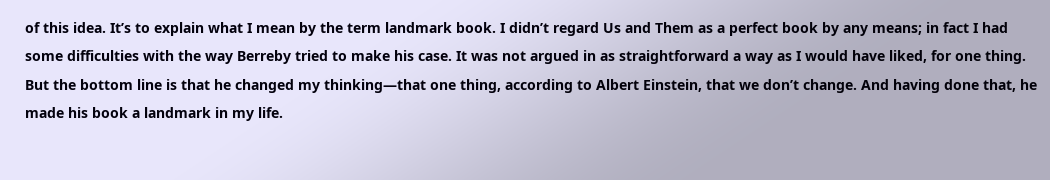of this idea. It’s to explain what I mean by the term landmark book. I didn’t regard Us and Them as a perfect book by any means; in fact I had some difficulties with the way Berreby tried to make his case. It was not argued in as straightforward a way as I would have liked, for one thing. But the bottom line is that he changed my thinking—that one thing, according to Albert Einstein, that we don’t change. And having done that, he made his book a landmark in my life.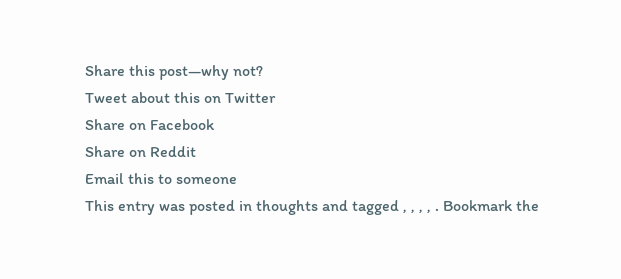Share this post—why not?
Tweet about this on Twitter
Share on Facebook
Share on Reddit
Email this to someone
This entry was posted in thoughts and tagged , , , , . Bookmark the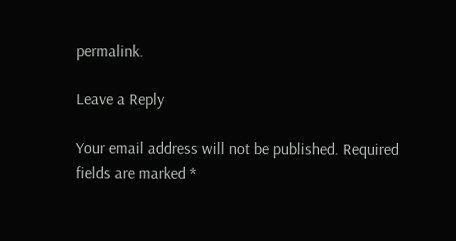permalink.

Leave a Reply

Your email address will not be published. Required fields are marked *